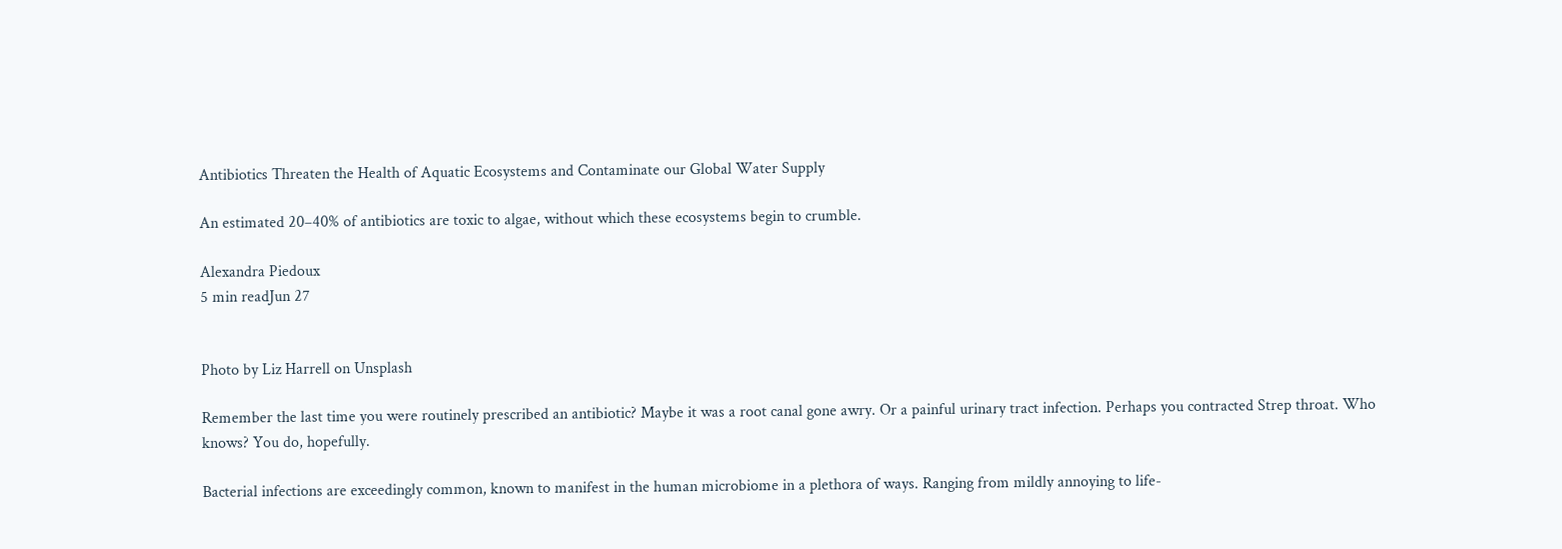Antibiotics Threaten the Health of Aquatic Ecosystems and Contaminate our Global Water Supply

An estimated 20–40% of antibiotics are toxic to algae, without which these ecosystems begin to crumble.

Alexandra Piedoux
5 min readJun 27


Photo by Liz Harrell on Unsplash

Remember the last time you were routinely prescribed an antibiotic? Maybe it was a root canal gone awry. Or a painful urinary tract infection. Perhaps you contracted Strep throat. Who knows? You do, hopefully.

Bacterial infections are exceedingly common, known to manifest in the human microbiome in a plethora of ways. Ranging from mildly annoying to life-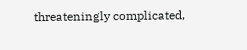threateningly complicated,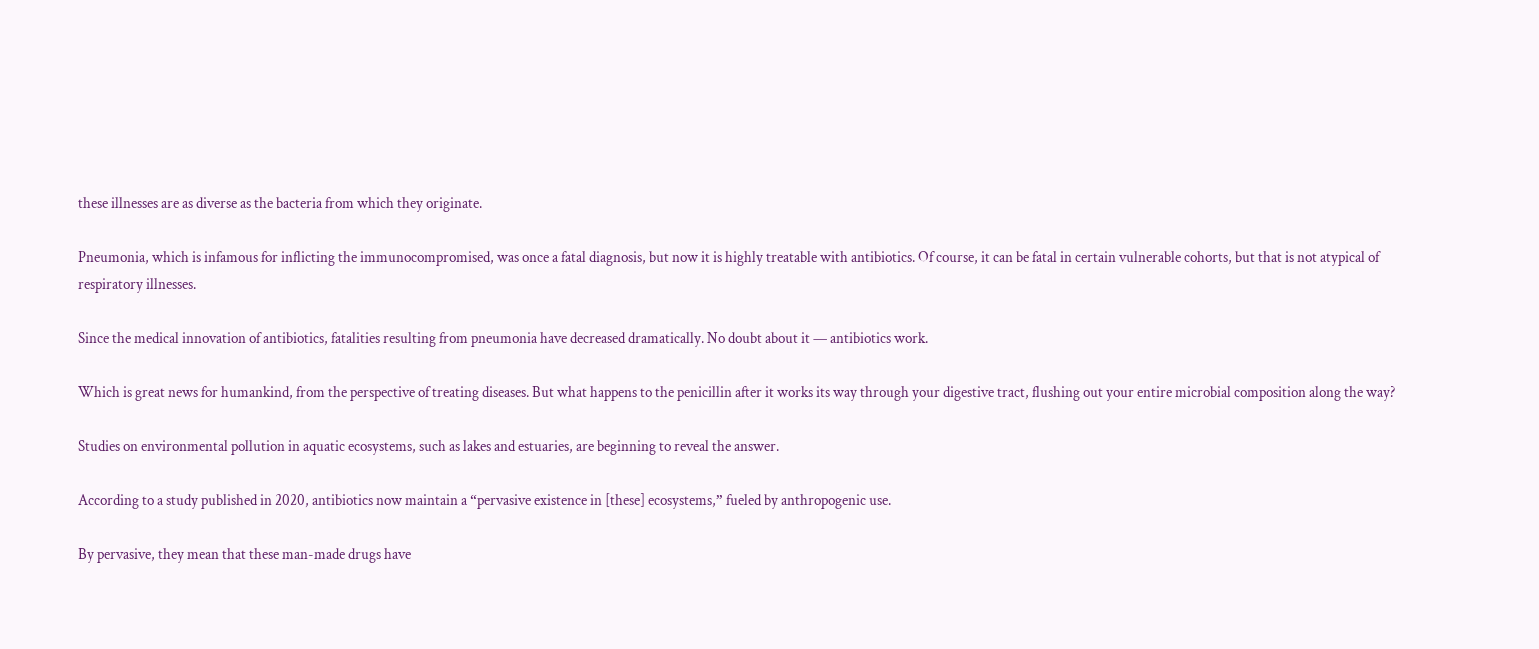these illnesses are as diverse as the bacteria from which they originate.

Pneumonia, which is infamous for inflicting the immunocompromised, was once a fatal diagnosis, but now it is highly treatable with antibiotics. Of course, it can be fatal in certain vulnerable cohorts, but that is not atypical of respiratory illnesses.

Since the medical innovation of antibiotics, fatalities resulting from pneumonia have decreased dramatically. No doubt about it — antibiotics work.

Which is great news for humankind, from the perspective of treating diseases. But what happens to the penicillin after it works its way through your digestive tract, flushing out your entire microbial composition along the way?

Studies on environmental pollution in aquatic ecosystems, such as lakes and estuaries, are beginning to reveal the answer.

According to a study published in 2020, antibiotics now maintain a “pervasive existence in [these] ecosystems,” fueled by anthropogenic use.

By pervasive, they mean that these man-made drugs have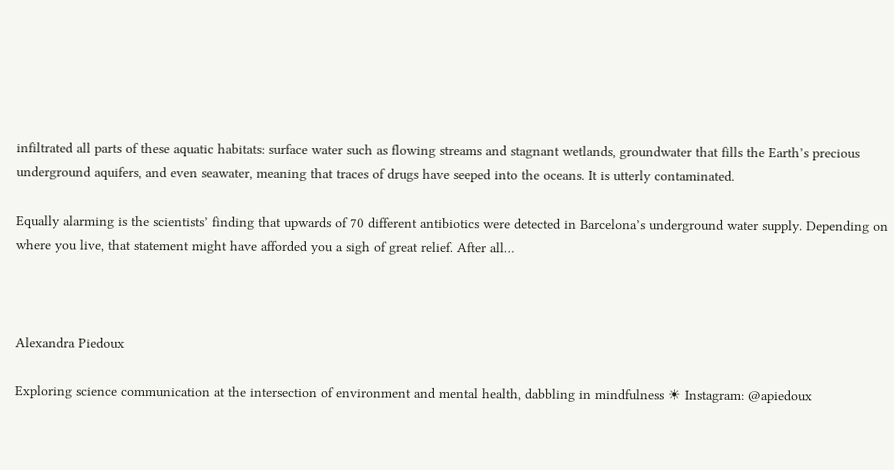infiltrated all parts of these aquatic habitats: surface water such as flowing streams and stagnant wetlands, groundwater that fills the Earth’s precious underground aquifers, and even seawater, meaning that traces of drugs have seeped into the oceans. It is utterly contaminated.

Equally alarming is the scientists’ finding that upwards of 70 different antibiotics were detected in Barcelona’s underground water supply. Depending on where you live, that statement might have afforded you a sigh of great relief. After all…



Alexandra Piedoux

Exploring science communication at the intersection of environment and mental health, dabbling in mindfulness ☀ Instagram: @apiedoux